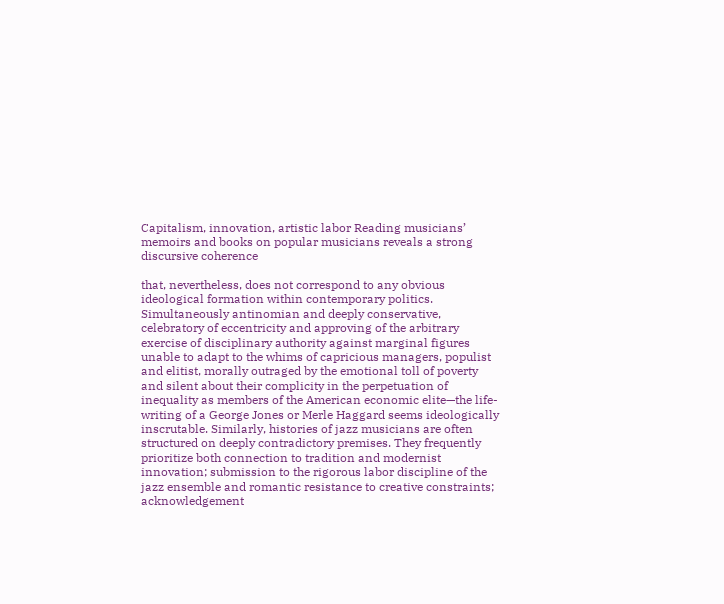Capitalism, innovation, artistic labor Reading musicians’ memoirs and books on popular musicians reveals a strong discursive coherence

that, nevertheless, does not correspond to any obvious ideological formation within contemporary politics. Simultaneously antinomian and deeply conservative, celebratory of eccentricity and approving of the arbitrary exercise of disciplinary authority against marginal figures unable to adapt to the whims of capricious managers, populist and elitist, morally outraged by the emotional toll of poverty and silent about their complicity in the perpetuation of inequality as members of the American economic elite—the life-writing of a George Jones or Merle Haggard seems ideologically inscrutable. Similarly, histories of jazz musicians are often structured on deeply contradictory premises. They frequently prioritize both connection to tradition and modernist innovation; submission to the rigorous labor discipline of the jazz ensemble and romantic resistance to creative constraints; acknowledgement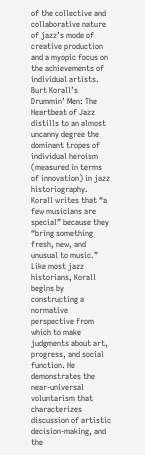of the collective and collaborative nature of jazz’s mode of creative production and a myopic focus on the achievements of individual artists. Burt Korall’s
Drummin’ Men: The Heartbeat of Jazz distills to an almost uncanny degree the dominant tropes of individual heroism (measured in terms of innovation) in jazz historiography. Korall writes that “a few musicians are special” because they “bring something fresh, new, and unusual to music.” Like most jazz historians, Korall begins by constructing a normative perspective from which to make judgments about art, progress, and social function. He demonstrates the near-universal voluntarism that characterizes discussion of artistic decision-making, and the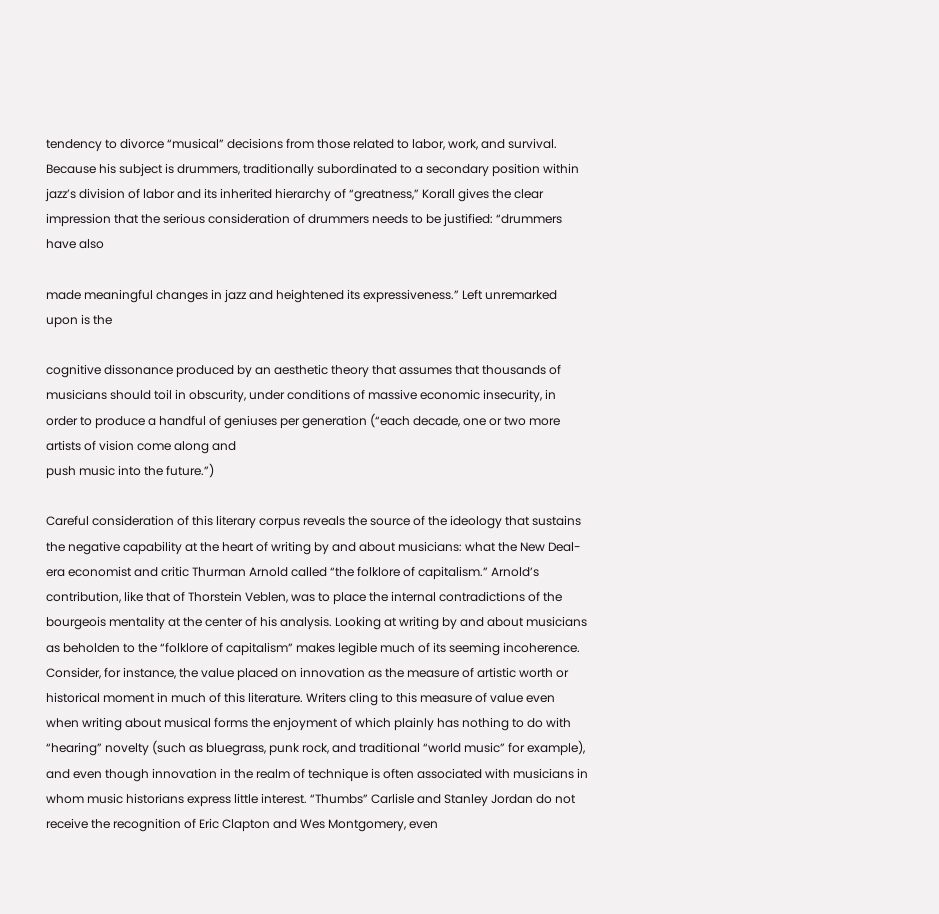tendency to divorce “musical” decisions from those related to labor, work, and survival. Because his subject is drummers, traditionally subordinated to a secondary position within jazz’s division of labor and its inherited hierarchy of “greatness,” Korall gives the clear impression that the serious consideration of drummers needs to be justified: “drummers have also

made meaningful changes in jazz and heightened its expressiveness.” Left unremarked upon is the

cognitive dissonance produced by an aesthetic theory that assumes that thousands of musicians should toil in obscurity, under conditions of massive economic insecurity, in order to produce a handful of geniuses per generation (“each decade, one or two more artists of vision come along and
push music into the future.”)

Careful consideration of this literary corpus reveals the source of the ideology that sustains the negative capability at the heart of writing by and about musicians: what the New Deal-era economist and critic Thurman Arnold called “the folklore of capitalism.” Arnold’s contribution, like that of Thorstein Veblen, was to place the internal contradictions of the bourgeois mentality at the center of his analysis. Looking at writing by and about musicians as beholden to the “folklore of capitalism” makes legible much of its seeming incoherence. Consider, for instance, the value placed on innovation as the measure of artistic worth or historical moment in much of this literature. Writers cling to this measure of value even when writing about musical forms the enjoyment of which plainly has nothing to do with “hearing” novelty (such as bluegrass, punk rock, and traditional “world music” for example), and even though innovation in the realm of technique is often associated with musicians in whom music historians express little interest. “Thumbs” Carlisle and Stanley Jordan do not receive the recognition of Eric Clapton and Wes Montgomery, even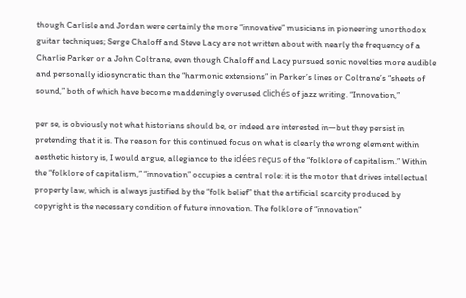though Carlisle and Jordan were certainly the more “innovative” musicians in pioneering unorthodox guitar techniques; Serge Chaloff and Steve Lacy are not written about with nearly the frequency of a Charlie Parker or a John Coltrane, even though Chaloff and Lacy pursued sonic novelties more audible and personally idiosyncratic than the “harmonic extensions” in Parker’s lines or Coltrane’s “sheets of sound,” both of which have become maddeningly overused clichés of jazz writing. “Innovation,”

per se, is obviously not what historians should be, or indeed are interested in—but they persist in pretending that it is. The reason for this continued focus on what is clearly the wrong element within aesthetic history is, I would argue, allegiance to the idées reçus of the “folklore of capitalism.” Within the “folklore of capitalism,” “innovation” occupies a central role: it is the motor that drives intellectual
property law, which is always justified by the “folk belief” that the artificial scarcity produced by copyright is the necessary condition of future innovation. The folklore of “innovation”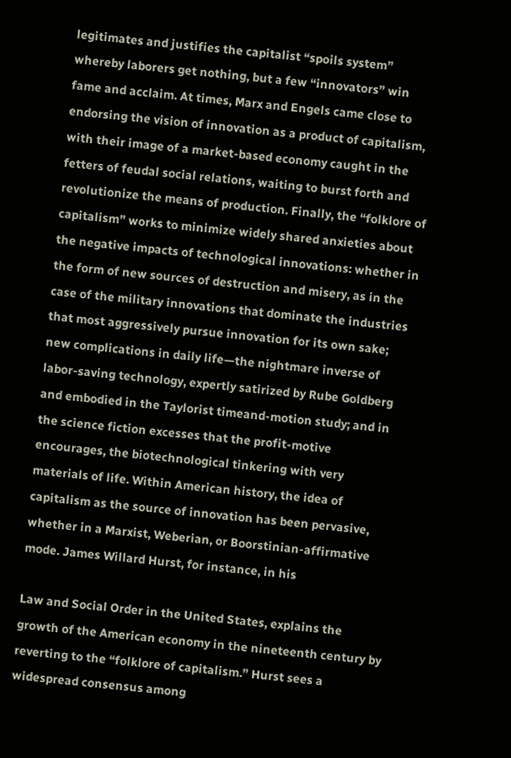legitimates and justifies the capitalist “spoils system” whereby laborers get nothing, but a few “innovators” win fame and acclaim. At times, Marx and Engels came close to endorsing the vision of innovation as a product of capitalism, with their image of a market-based economy caught in the fetters of feudal social relations, waiting to burst forth and revolutionize the means of production. Finally, the “folklore of capitalism” works to minimize widely shared anxieties about the negative impacts of technological innovations: whether in the form of new sources of destruction and misery, as in the case of the military innovations that dominate the industries that most aggressively pursue innovation for its own sake; new complications in daily life—the nightmare inverse of labor-saving technology, expertly satirized by Rube Goldberg and embodied in the Taylorist timeand-motion study; and in the science fiction excesses that the profit-motive encourages, the biotechnological tinkering with very materials of life. Within American history, the idea of capitalism as the source of innovation has been pervasive, whether in a Marxist, Weberian, or Boorstinian-affirmative mode. James Willard Hurst, for instance, in his

Law and Social Order in the United States, explains the growth of the American economy in the nineteenth century by reverting to the “folklore of capitalism.” Hurst sees a widespread consensus among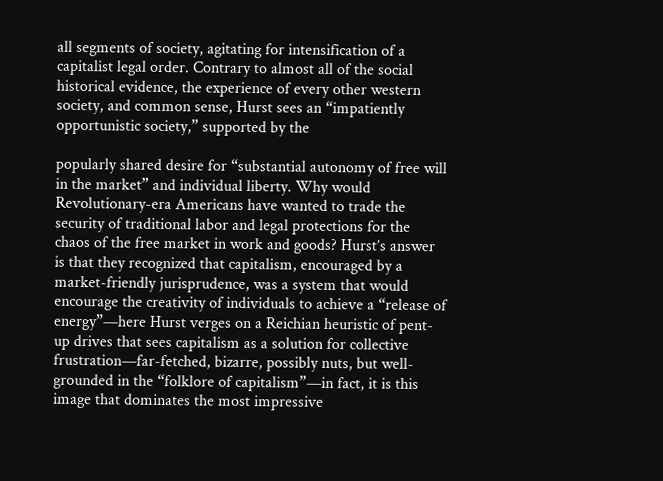all segments of society, agitating for intensification of a capitalist legal order. Contrary to almost all of the social historical evidence, the experience of every other western society, and common sense, Hurst sees an “impatiently opportunistic society,” supported by the

popularly shared desire for “substantial autonomy of free will in the market” and individual liberty. Why would Revolutionary-era Americans have wanted to trade the security of traditional labor and legal protections for the chaos of the free market in work and goods? Hurst’s answer is that they recognized that capitalism, encouraged by a market-friendly jurisprudence, was a system that would encourage the creativity of individuals to achieve a “release of energy”—here Hurst verges on a Reichian heuristic of pent-up drives that sees capitalism as a solution for collective frustration—far-fetched, bizarre, possibly nuts, but well-grounded in the “folklore of capitalism”—in fact, it is this image that dominates the most impressive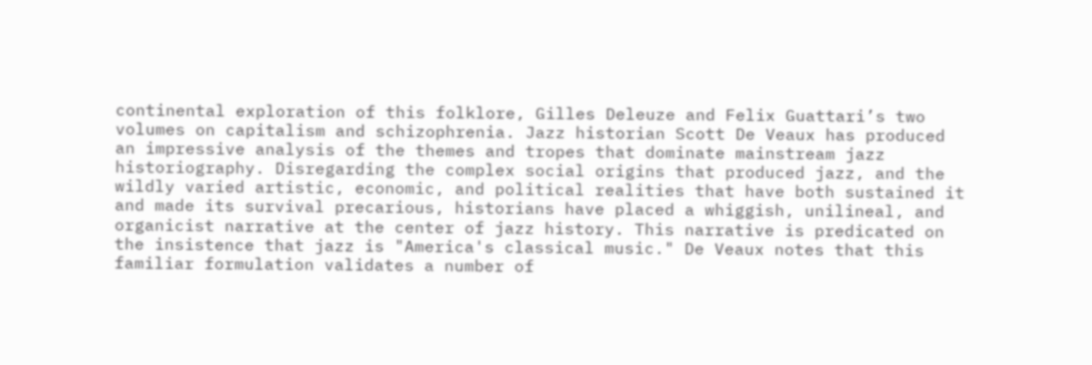continental exploration of this folklore, Gilles Deleuze and Felix Guattari’s two volumes on capitalism and schizophrenia. Jazz historian Scott De Veaux has produced an impressive analysis of the themes and tropes that dominate mainstream jazz historiography. Disregarding the complex social origins that produced jazz, and the wildly varied artistic, economic, and political realities that have both sustained it and made its survival precarious, historians have placed a whiggish, unilineal, and organicist narrative at the center of jazz history. This narrative is predicated on the insistence that jazz is "America's classical music." De Veaux notes that this familiar formulation validates a number of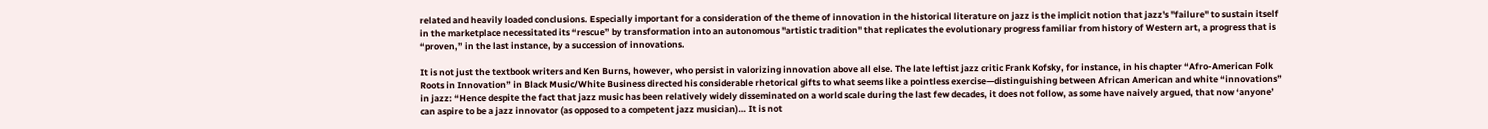related and heavily loaded conclusions. Especially important for a consideration of the theme of innovation in the historical literature on jazz is the implicit notion that jazz's "failure" to sustain itself in the marketplace necessitated its “rescue” by transformation into an autonomous "artistic tradition" that replicates the evolutionary progress familiar from history of Western art, a progress that is “proven,” in the last instance, by a succession of innovations.

It is not just the textbook writers and Ken Burns, however, who persist in valorizing innovation above all else. The late leftist jazz critic Frank Kofsky, for instance, in his chapter “Afro-American Folk Roots in Innovation” in Black Music/White Business directed his considerable rhetorical gifts to what seems like a pointless exercise—distinguishing between African American and white “innovations” in jazz: “Hence despite the fact that jazz music has been relatively widely disseminated on a world scale during the last few decades, it does not follow, as some have naively argued, that now ‘anyone’ can aspire to be a jazz innovator (as opposed to a competent jazz musician)… It is not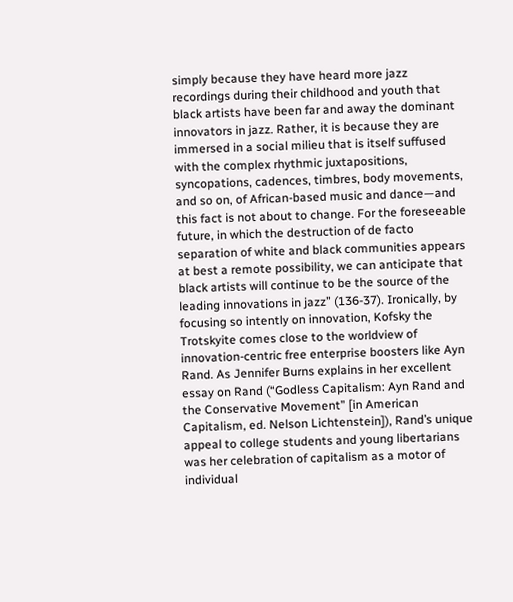simply because they have heard more jazz recordings during their childhood and youth that black artists have been far and away the dominant innovators in jazz. Rather, it is because they are immersed in a social milieu that is itself suffused with the complex rhythmic juxtapositions, syncopations, cadences, timbres, body movements, and so on, of African-based music and dance—and this fact is not about to change. For the foreseeable future, in which the destruction of de facto separation of white and black communities appears at best a remote possibility, we can anticipate that black artists will continue to be the source of the leading innovations in jazz” (136-37). Ironically, by focusing so intently on innovation, Kofsky the Trotskyite comes close to the worldview of innovation-centric free enterprise boosters like Ayn Rand. As Jennifer Burns explains in her excellent essay on Rand (“Godless Capitalism: Ayn Rand and the Conservative Movement” [in American Capitalism, ed. Nelson Lichtenstein]), Rand’s unique appeal to college students and young libertarians was her celebration of capitalism as a motor of individual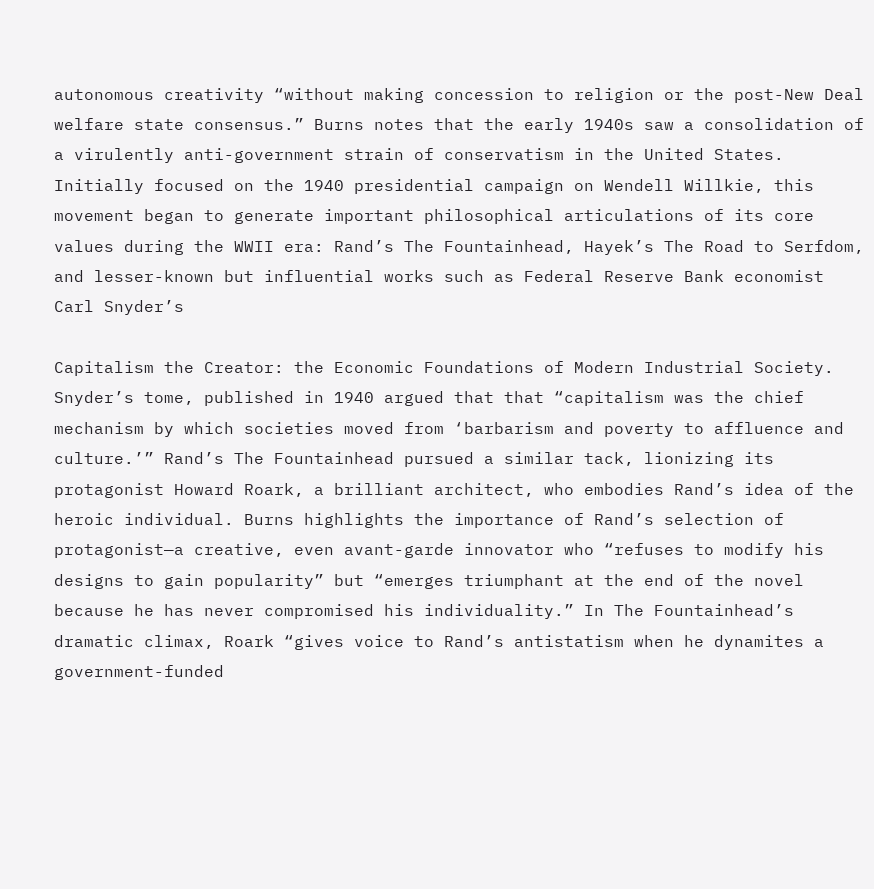autonomous creativity “without making concession to religion or the post-New Deal welfare state consensus.” Burns notes that the early 1940s saw a consolidation of a virulently anti-government strain of conservatism in the United States. Initially focused on the 1940 presidential campaign on Wendell Willkie, this movement began to generate important philosophical articulations of its core values during the WWII era: Rand’s The Fountainhead, Hayek’s The Road to Serfdom, and lesser-known but influential works such as Federal Reserve Bank economist Carl Snyder’s

Capitalism the Creator: the Economic Foundations of Modern Industrial Society. Snyder’s tome, published in 1940 argued that that “capitalism was the chief mechanism by which societies moved from ‘barbarism and poverty to affluence and culture.’” Rand’s The Fountainhead pursued a similar tack, lionizing its protagonist Howard Roark, a brilliant architect, who embodies Rand’s idea of the heroic individual. Burns highlights the importance of Rand’s selection of protagonist—a creative, even avant-garde innovator who “refuses to modify his designs to gain popularity” but “emerges triumphant at the end of the novel because he has never compromised his individuality.” In The Fountainhead’s dramatic climax, Roark “gives voice to Rand’s antistatism when he dynamites a government-funded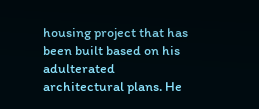housing project that has been built based on his adulterated architectural plans. He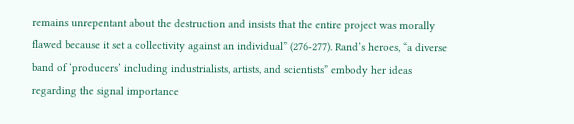remains unrepentant about the destruction and insists that the entire project was morally flawed because it set a collectivity against an individual” (276-277). Rand’s heroes, “a diverse band of ‘producers’ including industrialists, artists, and scientists” embody her ideas regarding the signal importance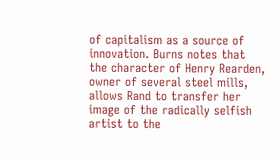of capitalism as a source of innovation. Burns notes that the character of Henry Rearden, owner of several steel mills, allows Rand to transfer her image of the radically selfish artist to the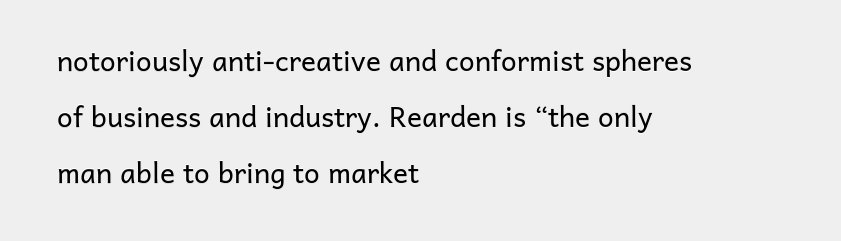notoriously anti-creative and conformist spheres of business and industry. Rearden is “the only man able to bring to market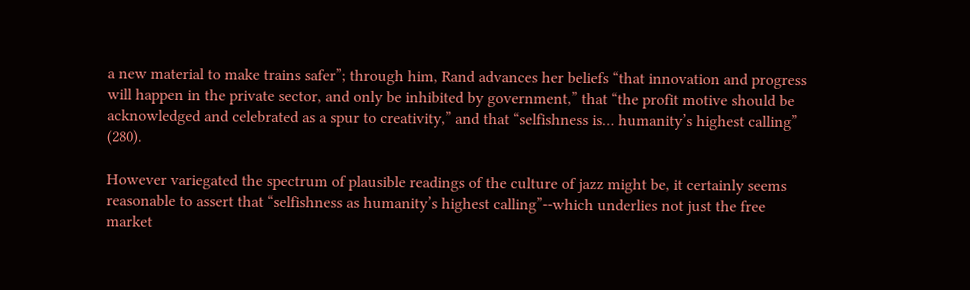a new material to make trains safer”; through him, Rand advances her beliefs “that innovation and progress will happen in the private sector, and only be inhibited by government,” that “the profit motive should be acknowledged and celebrated as a spur to creativity,” and that “selfishness is… humanity’s highest calling” (280).

However variegated the spectrum of plausible readings of the culture of jazz might be, it certainly seems reasonable to assert that “selfishness as humanity’s highest calling”--which underlies not just the free market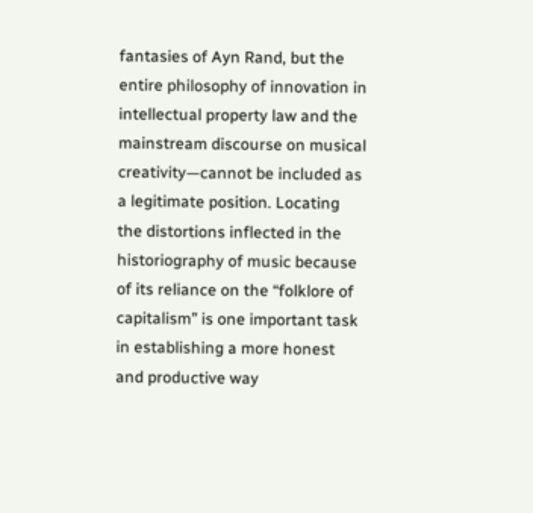fantasies of Ayn Rand, but the entire philosophy of innovation in intellectual property law and the mainstream discourse on musical creativity—cannot be included as a legitimate position. Locating the distortions inflected in the historiography of music because of its reliance on the “folklore of capitalism” is one important task in establishing a more honest and productive way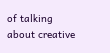of talking about creative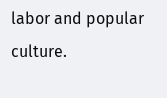labor and popular culture.